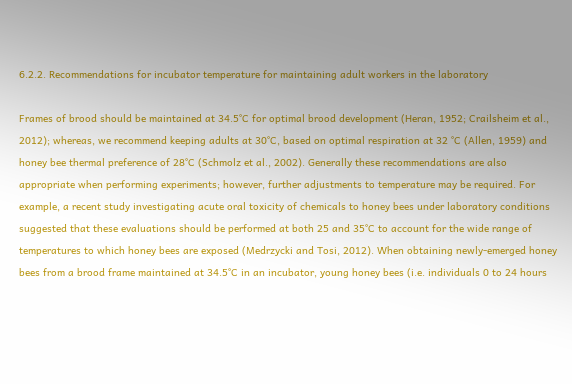6.2.2. Recommendations for incubator temperature for maintaining adult workers in the laboratory

Frames of brood should be maintained at 34.5°C for optimal brood development (Heran, 1952; Crailsheim et al., 2012); whereas, we recommend keeping adults at 30°C, based on optimal respiration at 32 °C (Allen, 1959) and honey bee thermal preference of 28°C (Schmolz et al., 2002). Generally these recommendations are also appropriate when performing experiments; however, further adjustments to temperature may be required. For example, a recent study investigating acute oral toxicity of chemicals to honey bees under laboratory conditions suggested that these evaluations should be performed at both 25 and 35°C to account for the wide range of temperatures to which honey bees are exposed (Medrzycki and Tosi, 2012). When obtaining newly-emerged honey bees from a brood frame maintained at 34.5°C in an incubator, young honey bees (i.e. individuals 0 to 24 hours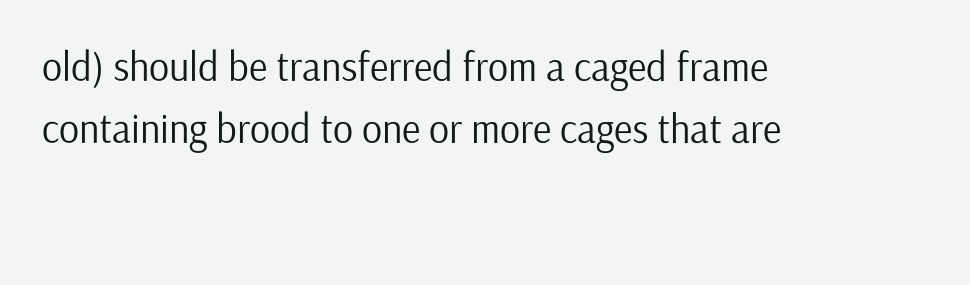old) should be transferred from a caged frame containing brood to one or more cages that are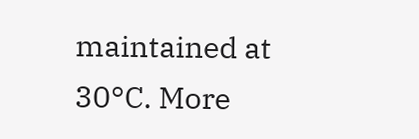maintained at 30°C. More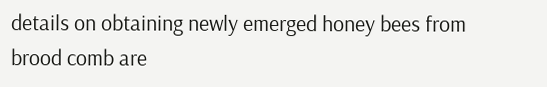details on obtaining newly emerged honey bees from brood comb are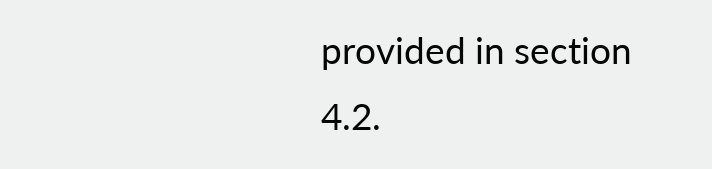provided in section 4.2.